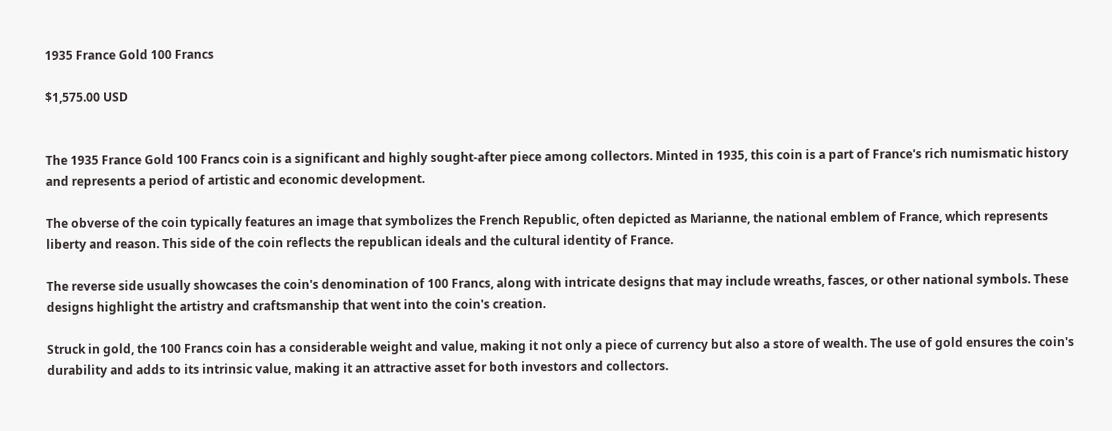1935 France Gold 100 Francs

$1,575.00 USD


The 1935 France Gold 100 Francs coin is a significant and highly sought-after piece among collectors. Minted in 1935, this coin is a part of France's rich numismatic history and represents a period of artistic and economic development.

The obverse of the coin typically features an image that symbolizes the French Republic, often depicted as Marianne, the national emblem of France, which represents liberty and reason. This side of the coin reflects the republican ideals and the cultural identity of France.

The reverse side usually showcases the coin's denomination of 100 Francs, along with intricate designs that may include wreaths, fasces, or other national symbols. These designs highlight the artistry and craftsmanship that went into the coin's creation.

Struck in gold, the 100 Francs coin has a considerable weight and value, making it not only a piece of currency but also a store of wealth. The use of gold ensures the coin's durability and adds to its intrinsic value, making it an attractive asset for both investors and collectors.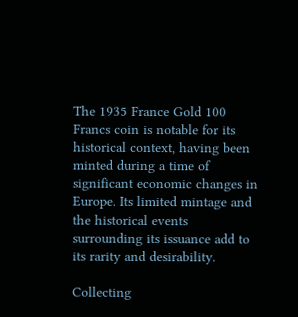The 1935 France Gold 100 Francs coin is notable for its historical context, having been minted during a time of significant economic changes in Europe. Its limited mintage and the historical events surrounding its issuance add to its rarity and desirability.

Collecting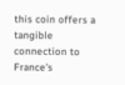this coin offers a tangible connection to France's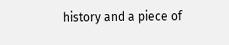history and a piece of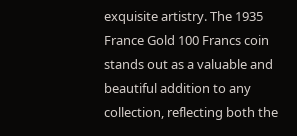exquisite artistry. The 1935 France Gold 100 Francs coin stands out as a valuable and beautiful addition to any collection, reflecting both the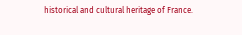historical and cultural heritage of France.